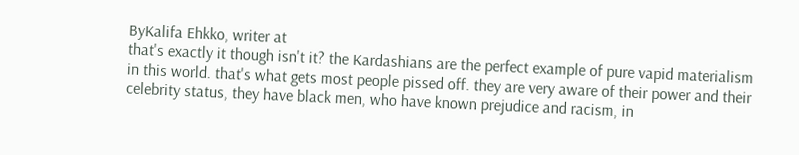ByKalifa Ehkko, writer at
that's exactly it though isn't it? the Kardashians are the perfect example of pure vapid materialism in this world. that's what gets most people pissed off. they are very aware of their power and their celebrity status, they have black men, who have known prejudice and racism, in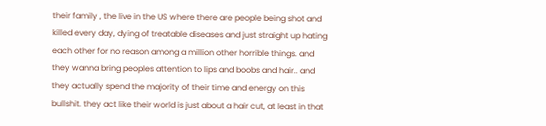their family , the live in the US where there are people being shot and killed every day, dying of treatable diseases and just straight up hating each other for no reason among a million other horrible things. and they wanna bring peoples attention to lips and boobs and hair.. and they actually spend the majority of their time and energy on this bullshit. they act like their world is just about a hair cut, at least in that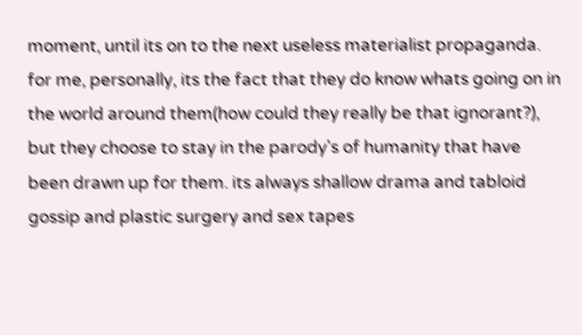moment, until its on to the next useless materialist propaganda. for me, personally, its the fact that they do know whats going on in the world around them(how could they really be that ignorant?), but they choose to stay in the parody's of humanity that have been drawn up for them. its always shallow drama and tabloid gossip and plastic surgery and sex tapes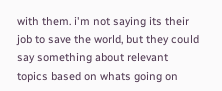with them. i'm not saying its their job to save the world, but they could say something about relevant topics based on whats going on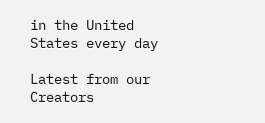in the United States every day

Latest from our Creators